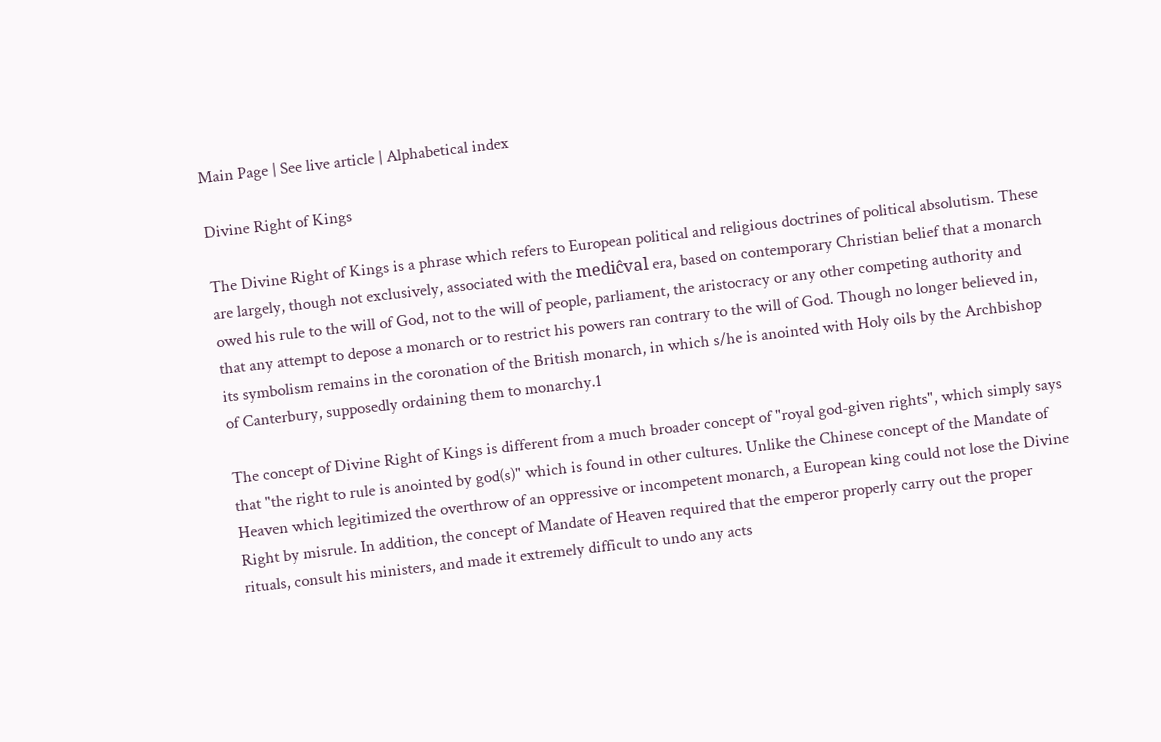Main Page | See live article | Alphabetical index

Divine Right of Kings

The Divine Right of Kings is a phrase which refers to European political and religious doctrines of political absolutism. These are largely, though not exclusively, associated with the mediĉval era, based on contemporary Christian belief that a monarch owed his rule to the will of God, not to the will of people, parliament, the aristocracy or any other competing authority and that any attempt to depose a monarch or to restrict his powers ran contrary to the will of God. Though no longer believed in, its symbolism remains in the coronation of the British monarch, in which s/he is anointed with Holy oils by the Archbishop of Canterbury, supposedly ordaining them to monarchy.1

The concept of Divine Right of Kings is different from a much broader concept of "royal god-given rights", which simply says that "the right to rule is anointed by god(s)" which is found in other cultures. Unlike the Chinese concept of the Mandate of Heaven which legitimized the overthrow of an oppressive or incompetent monarch, a European king could not lose the Divine Right by misrule. In addition, the concept of Mandate of Heaven required that the emperor properly carry out the proper rituals, consult his ministers, and made it extremely difficult to undo any acts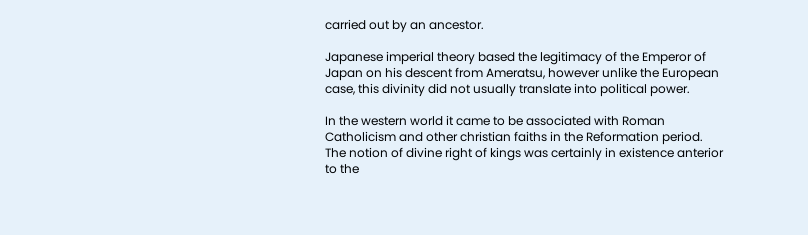carried out by an ancestor.

Japanese imperial theory based the legitimacy of the Emperor of Japan on his descent from Ameratsu, however unlike the European case, this divinity did not usually translate into political power.

In the western world it came to be associated with Roman Catholicism and other christian faiths in the Reformation period. The notion of divine right of kings was certainly in existence anterior to the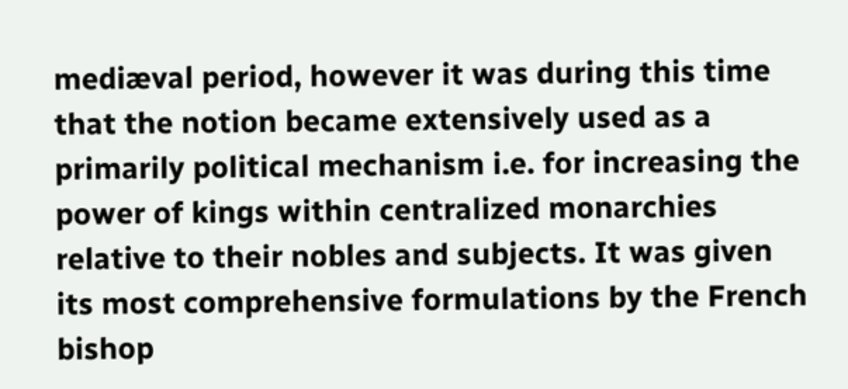mediæval period, however it was during this time that the notion became extensively used as a primarily political mechanism i.e. for increasing the power of kings within centralized monarchies relative to their nobles and subjects. It was given its most comprehensive formulations by the French bishop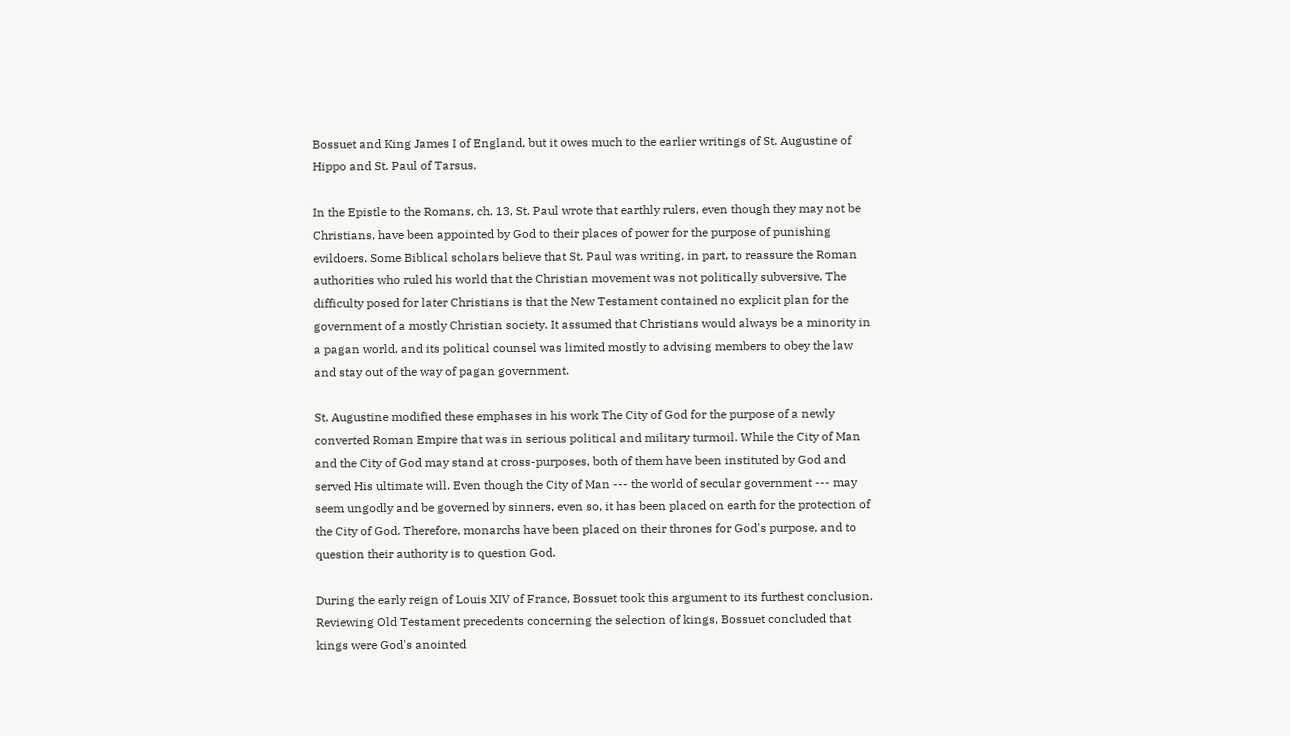Bossuet and King James I of England, but it owes much to the earlier writings of St. Augustine of Hippo and St. Paul of Tarsus.

In the Epistle to the Romans, ch. 13, St. Paul wrote that earthly rulers, even though they may not be Christians, have been appointed by God to their places of power for the purpose of punishing evildoers. Some Biblical scholars believe that St. Paul was writing, in part, to reassure the Roman authorities who ruled his world that the Christian movement was not politically subversive. The difficulty posed for later Christians is that the New Testament contained no explicit plan for the government of a mostly Christian society. It assumed that Christians would always be a minority in a pagan world, and its political counsel was limited mostly to advising members to obey the law and stay out of the way of pagan government.

St. Augustine modified these emphases in his work The City of God for the purpose of a newly converted Roman Empire that was in serious political and military turmoil. While the City of Man and the City of God may stand at cross-purposes, both of them have been instituted by God and served His ultimate will. Even though the City of Man --- the world of secular government --- may seem ungodly and be governed by sinners, even so, it has been placed on earth for the protection of the City of God. Therefore, monarchs have been placed on their thrones for God's purpose, and to question their authority is to question God.

During the early reign of Louis XIV of France, Bossuet took this argument to its furthest conclusion. Reviewing Old Testament precedents concerning the selection of kings, Bossuet concluded that kings were God's anointed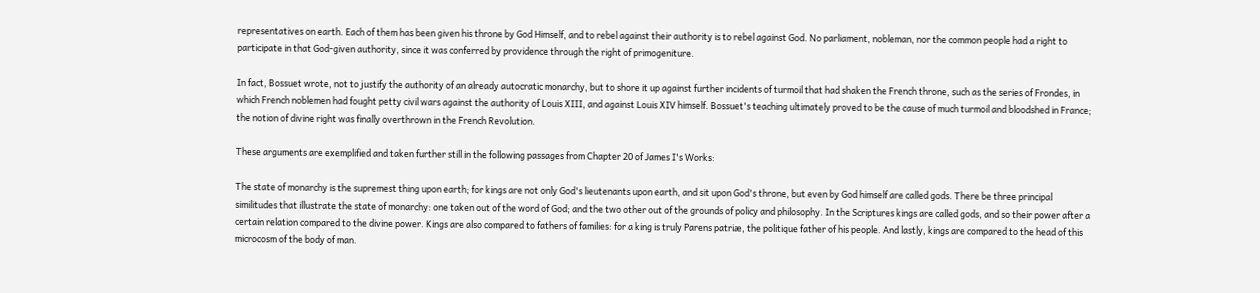representatives on earth. Each of them has been given his throne by God Himself, and to rebel against their authority is to rebel against God. No parliament, nobleman, nor the common people had a right to participate in that God-given authority, since it was conferred by providence through the right of primogeniture.

In fact, Bossuet wrote, not to justify the authority of an already autocratic monarchy, but to shore it up against further incidents of turmoil that had shaken the French throne, such as the series of Frondes, in which French noblemen had fought petty civil wars against the authority of Louis XIII, and against Louis XIV himself. Bossuet's teaching ultimately proved to be the cause of much turmoil and bloodshed in France; the notion of divine right was finally overthrown in the French Revolution.

These arguments are exemplified and taken further still in the following passages from Chapter 20 of James I's Works:

The state of monarchy is the supremest thing upon earth; for kings are not only God's lieutenants upon earth, and sit upon God's throne, but even by God himself are called gods. There be three principal similitudes that illustrate the state of monarchy: one taken out of the word of God; and the two other out of the grounds of policy and philosophy. In the Scriptures kings are called gods, and so their power after a certain relation compared to the divine power. Kings are also compared to fathers of families: for a king is truly Parens patriæ, the politique father of his people. And lastly, kings are compared to the head of this microcosm of the body of man.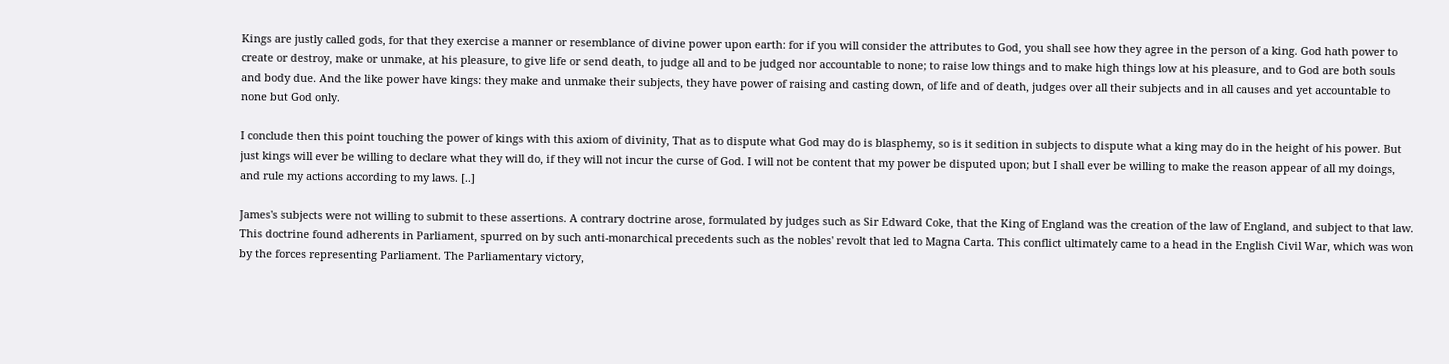Kings are justly called gods, for that they exercise a manner or resemblance of divine power upon earth: for if you will consider the attributes to God, you shall see how they agree in the person of a king. God hath power to create or destroy, make or unmake, at his pleasure, to give life or send death, to judge all and to be judged nor accountable to none; to raise low things and to make high things low at his pleasure, and to God are both souls and body due. And the like power have kings: they make and unmake their subjects, they have power of raising and casting down, of life and of death, judges over all their subjects and in all causes and yet accountable to none but God only.

I conclude then this point touching the power of kings with this axiom of divinity, That as to dispute what God may do is blasphemy, so is it sedition in subjects to dispute what a king may do in the height of his power. But just kings will ever be willing to declare what they will do, if they will not incur the curse of God. I will not be content that my power be disputed upon; but I shall ever be willing to make the reason appear of all my doings, and rule my actions according to my laws. [..]

James's subjects were not willing to submit to these assertions. A contrary doctrine arose, formulated by judges such as Sir Edward Coke, that the King of England was the creation of the law of England, and subject to that law. This doctrine found adherents in Parliament, spurred on by such anti-monarchical precedents such as the nobles' revolt that led to Magna Carta. This conflict ultimately came to a head in the English Civil War, which was won by the forces representing Parliament. The Parliamentary victory,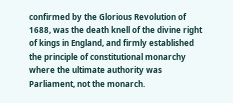confirmed by the Glorious Revolution of 1688, was the death knell of the divine right of kings in England, and firmly established the principle of constitutional monarchy where the ultimate authority was Parliament, not the monarch.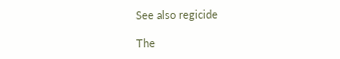See also regicide

The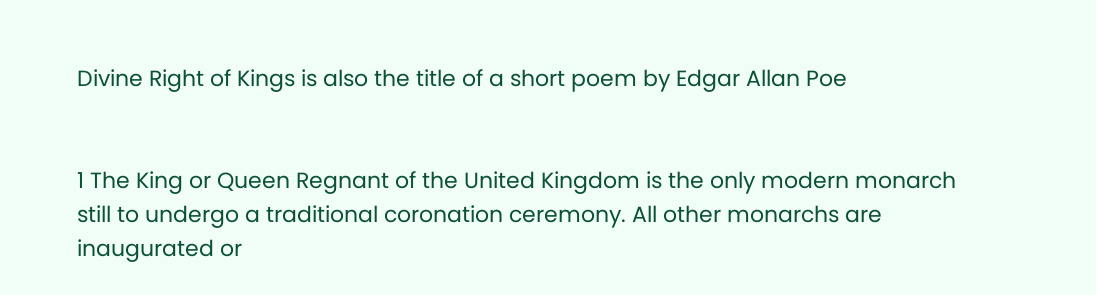Divine Right of Kings is also the title of a short poem by Edgar Allan Poe


1 The King or Queen Regnant of the United Kingdom is the only modern monarch still to undergo a traditional coronation ceremony. All other monarchs are inaugurated or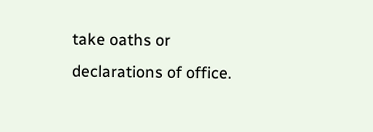take oaths or declarations of office.